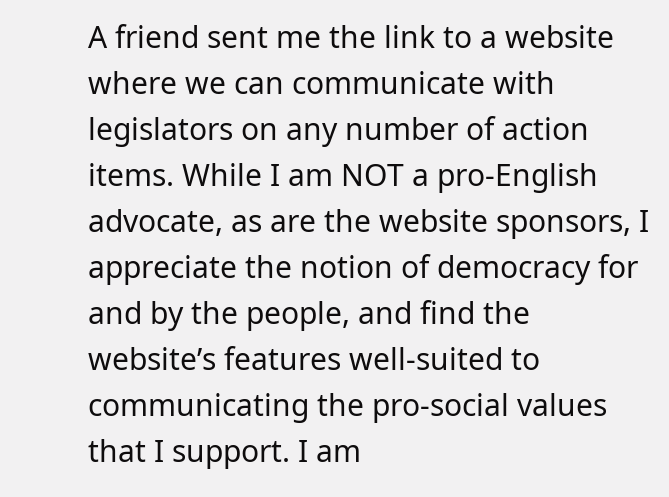A friend sent me the link to a website where we can communicate with legislators on any number of action items. While I am NOT a pro-English advocate, as are the website sponsors, I appreciate the notion of democracy for and by the people, and find the website’s features well-suited to communicating the pro-social values that I support. I am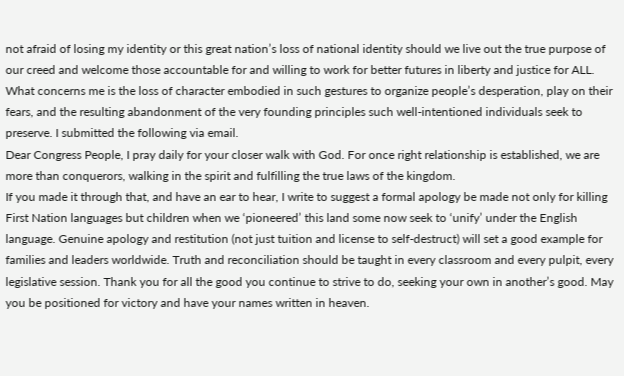not afraid of losing my identity or this great nation’s loss of national identity should we live out the true purpose of our creed and welcome those accountable for and willing to work for better futures in liberty and justice for ALL.
What concerns me is the loss of character embodied in such gestures to organize people’s desperation, play on their fears, and the resulting abandonment of the very founding principles such well-intentioned individuals seek to preserve. I submitted the following via email.
Dear Congress People, I pray daily for your closer walk with God. For once right relationship is established, we are more than conquerors, walking in the spirit and fulfilling the true laws of the kingdom.
If you made it through that, and have an ear to hear, I write to suggest a formal apology be made not only for killing First Nation languages but children when we ‘pioneered’ this land some now seek to ‘unify’ under the English language. Genuine apology and restitution (not just tuition and license to self-destruct) will set a good example for families and leaders worldwide. Truth and reconciliation should be taught in every classroom and every pulpit, every legislative session. Thank you for all the good you continue to strive to do, seeking your own in another’s good. May you be positioned for victory and have your names written in heaven.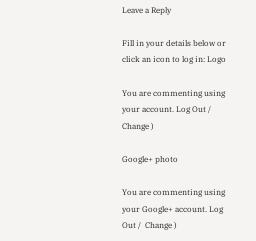Leave a Reply

Fill in your details below or click an icon to log in: Logo

You are commenting using your account. Log Out /  Change )

Google+ photo

You are commenting using your Google+ account. Log Out /  Change )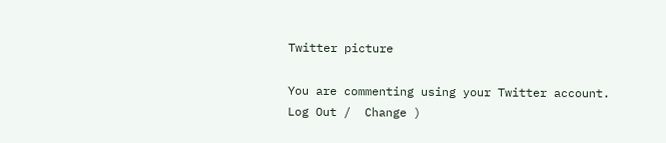Twitter picture

You are commenting using your Twitter account. Log Out /  Change )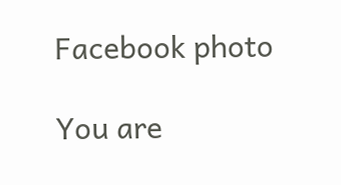Facebook photo

You are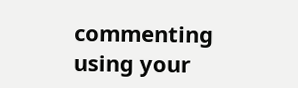commenting using your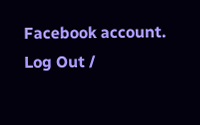Facebook account. Log Out /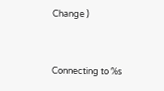Change )


Connecting to %s